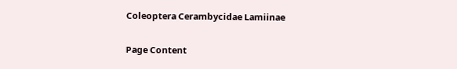Coleoptera Cerambycidae Lamiinae

Page Content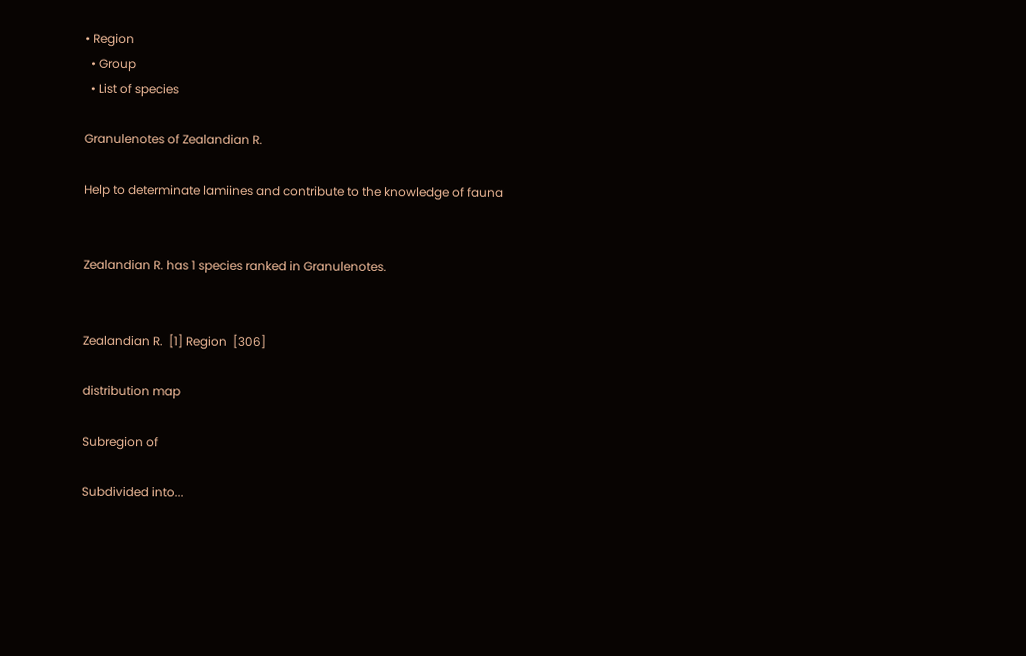• Region
  • Group
  • List of species

Granulenotes of Zealandian R.

Help to determinate lamiines and contribute to the knowledge of fauna


Zealandian R. has 1 species ranked in Granulenotes.


Zealandian R.  [1] Region  [306]

distribution map

Subregion of

Subdivided into...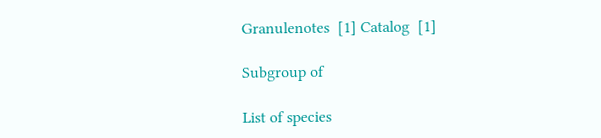Granulenotes  [1] Catalog  [1]

Subgroup of

List of species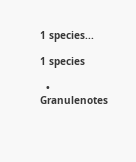1 species...

1 species

  • Granulenotes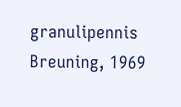granulipennis Breuning, 1969